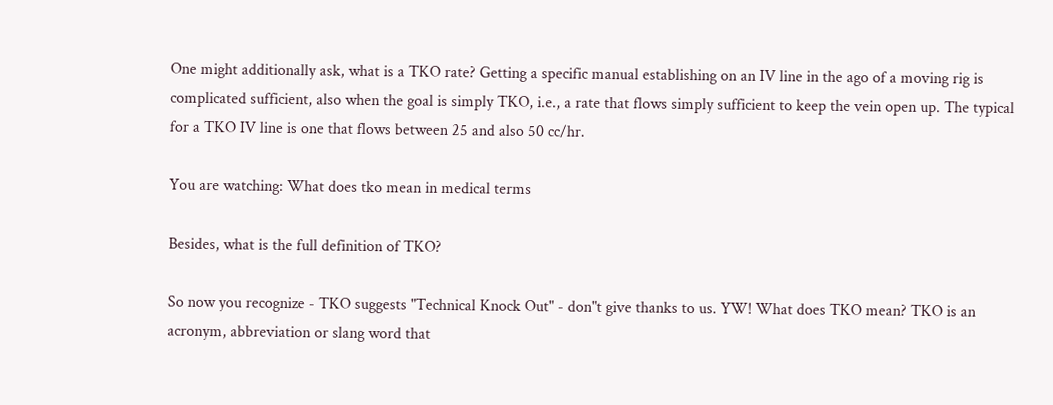One might additionally ask, what is a TKO rate? Getting a specific manual establishing on an IV line in the ago of a moving rig is complicated sufficient, also when the goal is simply TKO, i.e., a rate that flows simply sufficient to keep the vein open up. The typical for a TKO IV line is one that flows between 25 and also 50 cc/hr.

You are watching: What does tko mean in medical terms

Besides, what is the full definition of TKO?

So now you recognize - TKO suggests "Technical Knock Out" - don"t give thanks to us. YW! What does TKO mean? TKO is an acronym, abbreviation or slang word that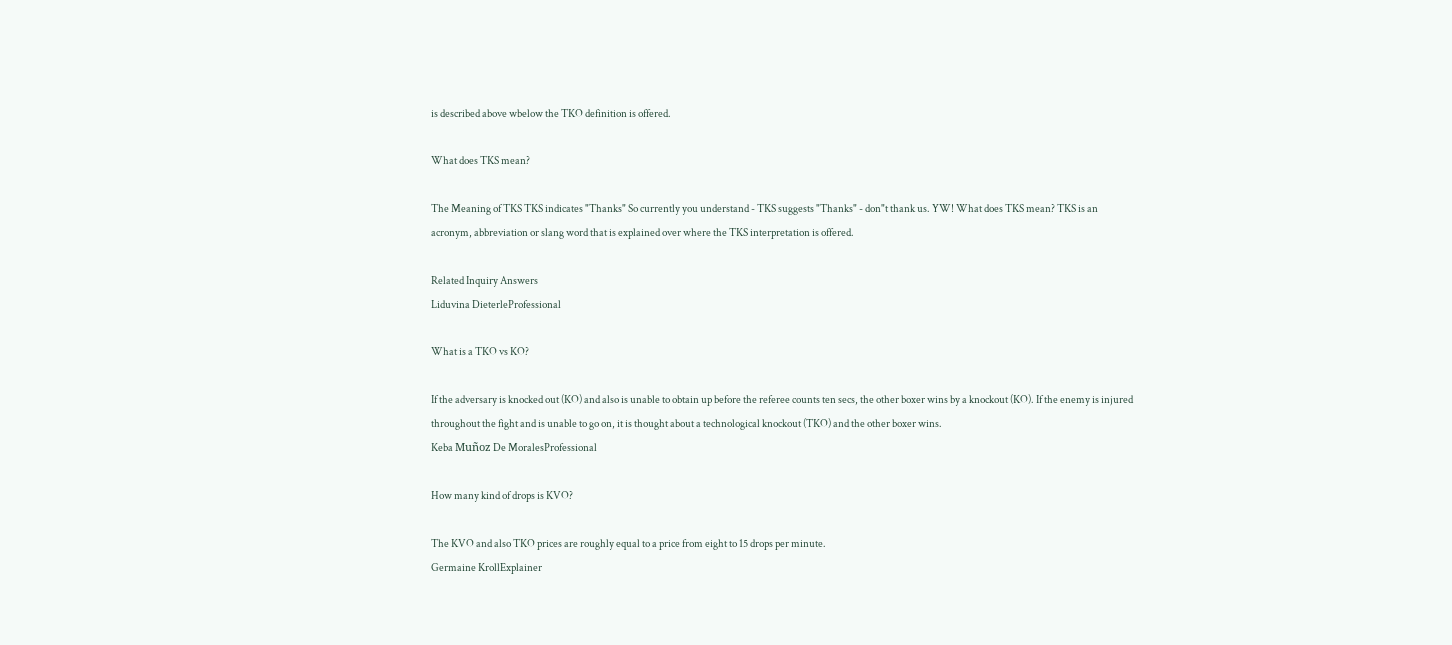is described above wbelow the TKO definition is offered.

What does TKS mean?

The Meaning of TKS TKS indicates "Thanks" So currently you understand - TKS suggests "Thanks" - don"t thank us. YW! What does TKS mean? TKS is an acronym, abbreviation or slang word that is explained over where the TKS interpretation is offered.

Related Inquiry Answers
Liduvina DieterleProfessional

What is a TKO vs KO?

If the adversary is knocked out (KO) and also is unable to obtain up before the referee counts ten secs, the other boxer wins by a knockout (KO). If the enemy is injured throughout the fight and is unable to go on, it is thought about a technological knockout (TKO) and the other boxer wins.
Keba Muñoz De MoralesProfessional

How many kind of drops is KVO?

The KVO and also TKO prices are roughly equal to a price from eight to 15 drops per minute.
Germaine KrollExplainer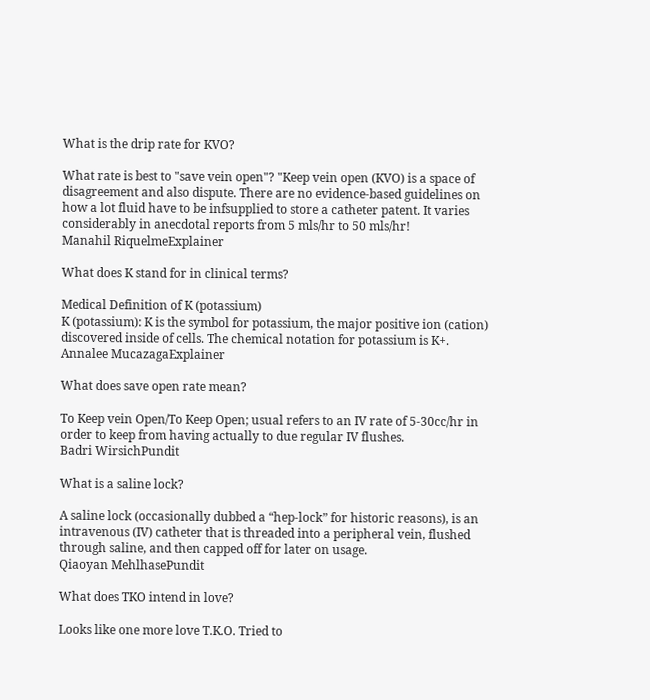What is the drip rate for KVO?

What rate is best to "save vein open"? "Keep vein open (KVO) is a space of disagreement and also dispute. There are no evidence-based guidelines on how a lot fluid have to be infsupplied to store a catheter patent. It varies considerably in anecdotal reports from 5 mls/hr to 50 mls/hr!
Manahil RiquelmeExplainer

What does K stand for in clinical terms?

Medical Definition of K (potassium)
K (potassium): K is the symbol for potassium, the major positive ion (cation) discovered inside of cells. The chemical notation for potassium is K+.
Annalee MucazagaExplainer

What does save open rate mean?

To Keep vein Open/To Keep Open; usual refers to an IV rate of 5-30cc/hr in order to keep from having actually to due regular IV flushes.
Badri WirsichPundit

What is a saline lock?

A saline lock (occasionally dubbed a “hep-lock” for historic reasons), is an intravenous (IV) catheter that is threaded into a peripheral vein, flushed through saline, and then capped off for later on usage.
Qiaoyan MehlhasePundit

What does TKO intend in love?

Looks like one more love T.K.O. Tried to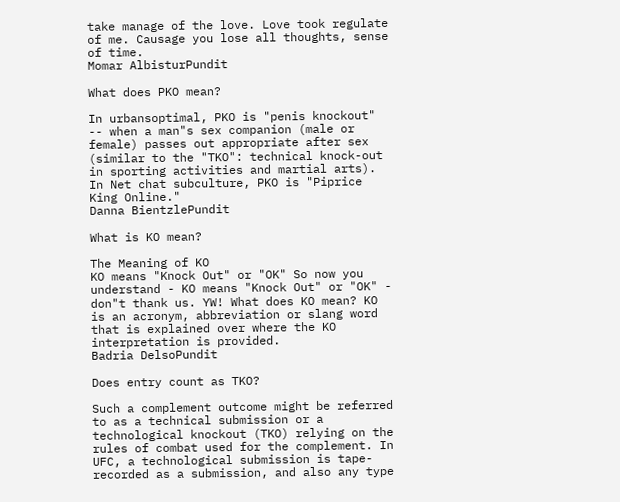take manage of the love. Love took regulate of me. Causage you lose all thoughts, sense of time.
Momar AlbisturPundit

What does PKO mean?

In urbansoptimal, PKO is "penis knockout" -- when a man"s sex companion (male or female) passes out appropriate after sex (similar to the "TKO": technical knock-out in sporting activities and martial arts). In Net chat subculture, PKO is "Piprice King Online."
Danna BientzlePundit

What is KO mean?

The Meaning of KO
KO means "Knock Out" or "OK" So now you understand - KO means "Knock Out" or "OK" - don"t thank us. YW! What does KO mean? KO is an acronym, abbreviation or slang word that is explained over where the KO interpretation is provided.
Badria DelsoPundit

Does entry count as TKO?

Such a complement outcome might be referred to as a technical submission or a technological knockout (TKO) relying on the rules of combat used for the complement. In UFC, a technological submission is tape-recorded as a submission, and also any type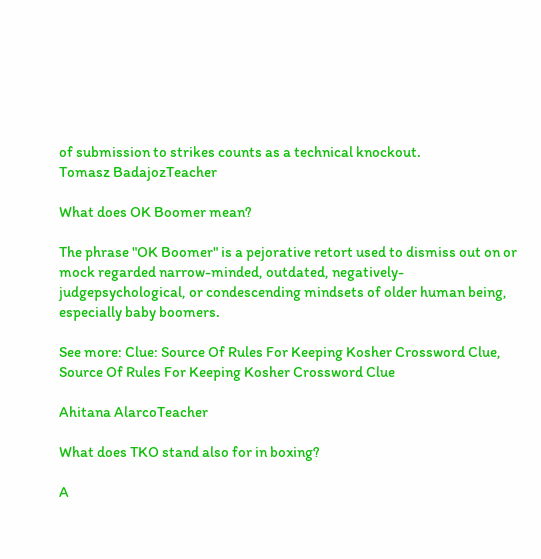of submission to strikes counts as a technical knockout.
Tomasz BadajozTeacher

What does OK Boomer mean?

The phrase "OK Boomer" is a pejorative retort used to dismiss out on or mock regarded narrow-minded, outdated, negatively-judgepsychological, or condescending mindsets of older human being, especially baby boomers.

See more: Clue: Source Of Rules For Keeping Kosher Crossword Clue, Source Of Rules For Keeping Kosher Crossword Clue

Ahitana AlarcoTeacher

What does TKO stand also for in boxing?

A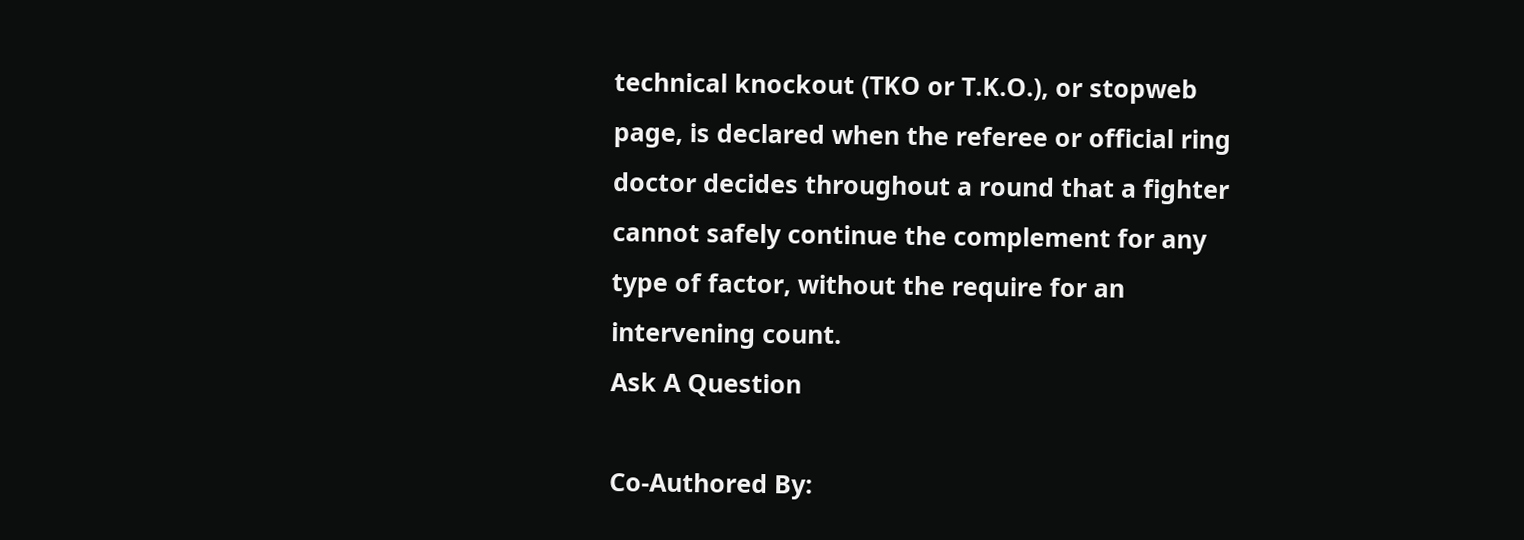technical knockout (TKO or T.K.O.), or stopweb page, is declared when the referee or official ring doctor decides throughout a round that a fighter cannot safely continue the complement for any type of factor, without the require for an intervening count.
Ask A Question

Co-Authored By: